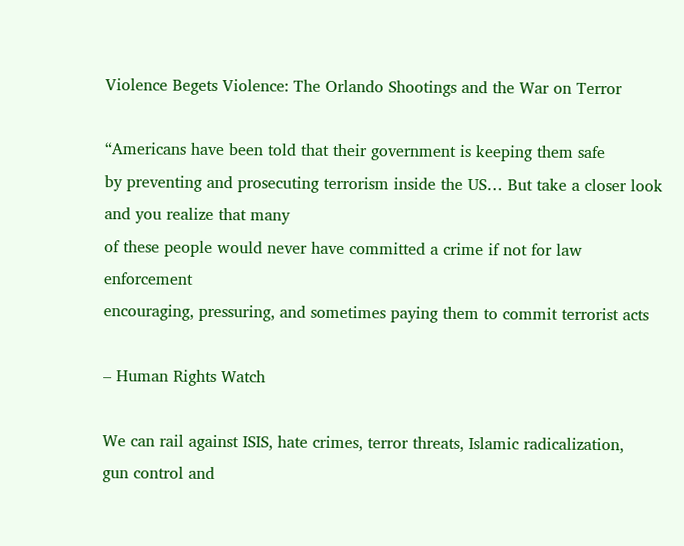Violence Begets Violence: The Orlando Shootings and the War on Terror

“Americans have been told that their government is keeping them safe
by preventing and prosecuting terrorism inside the US… But take a closer look
and you realize that many
of these people would never have committed a crime if not for law enforcement
encouraging, pressuring, and sometimes paying them to commit terrorist acts

– Human Rights Watch

We can rail against ISIS, hate crimes, terror threats, Islamic radicalization,
gun control and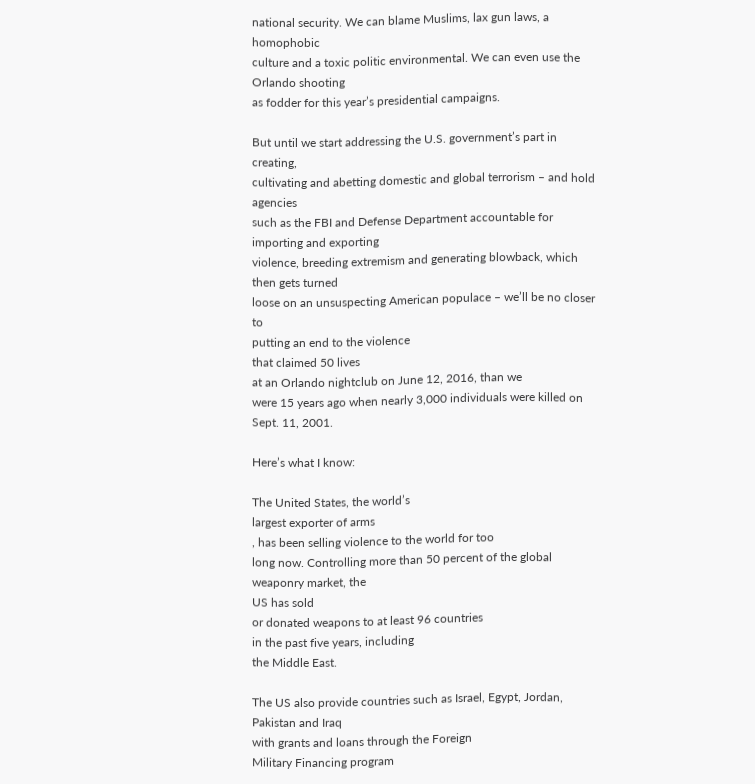national security. We can blame Muslims, lax gun laws, a homophobic
culture and a toxic politic environmental. We can even use the Orlando shooting
as fodder for this year’s presidential campaigns.

But until we start addressing the U.S. government’s part in creating,
cultivating and abetting domestic and global terrorism – and hold agencies
such as the FBI and Defense Department accountable for importing and exporting
violence, breeding extremism and generating blowback, which then gets turned
loose on an unsuspecting American populace – we’ll be no closer to
putting an end to the violence
that claimed 50 lives
at an Orlando nightclub on June 12, 2016, than we
were 15 years ago when nearly 3,000 individuals were killed on Sept. 11, 2001.

Here’s what I know:

The United States, the world’s
largest exporter of arms
, has been selling violence to the world for too
long now. Controlling more than 50 percent of the global weaponry market, the
US has sold
or donated weapons to at least 96 countries
in the past five years, including
the Middle East.

The US also provide countries such as Israel, Egypt, Jordan, Pakistan and Iraq
with grants and loans through the Foreign
Military Financing program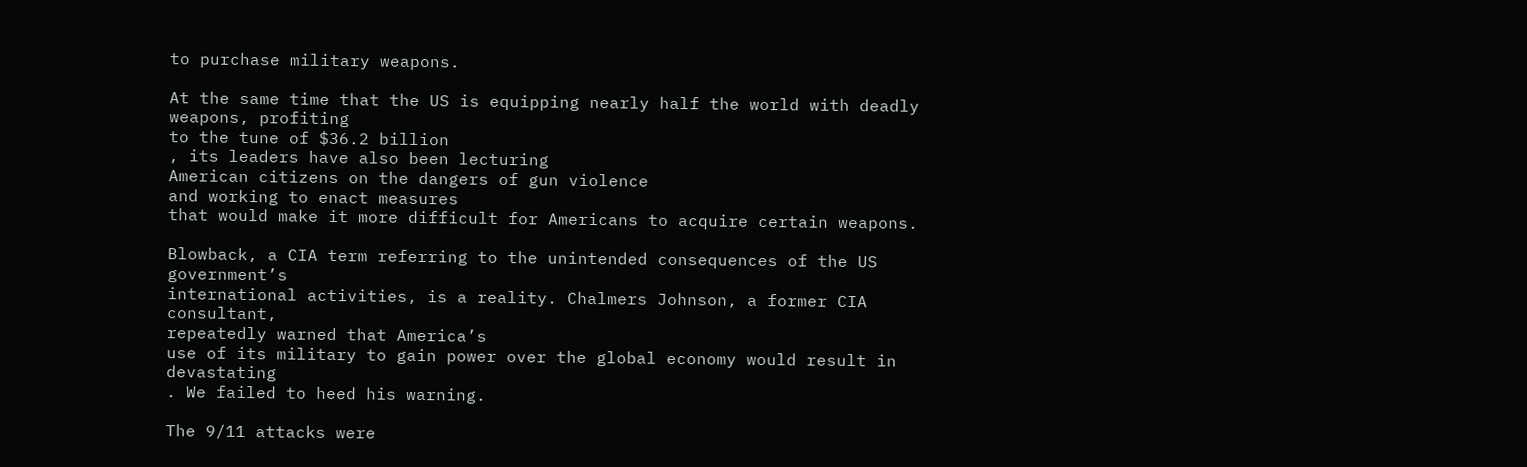to purchase military weapons.

At the same time that the US is equipping nearly half the world with deadly
weapons, profiting
to the tune of $36.2 billion
, its leaders have also been lecturing
American citizens on the dangers of gun violence
and working to enact measures
that would make it more difficult for Americans to acquire certain weapons.

Blowback, a CIA term referring to the unintended consequences of the US government’s
international activities, is a reality. Chalmers Johnson, a former CIA consultant,
repeatedly warned that America’s
use of its military to gain power over the global economy would result in devastating
. We failed to heed his warning.

The 9/11 attacks were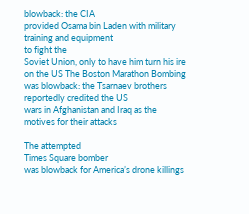blowback: the CIA
provided Osama bin Laden with military training and equipment
to fight the
Soviet Union, only to have him turn his ire on the US The Boston Marathon Bombing
was blowback: the Tsarnaev brothers reportedly credited the US
wars in Afghanistan and Iraq as the motives for their attacks

The attempted
Times Square bomber
was blowback for America’s drone killings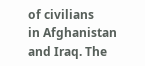of civilians
in Afghanistan and Iraq. The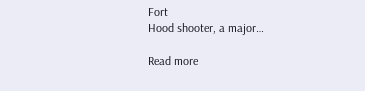Fort
Hood shooter, a major…

Read more